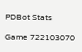PDBot Stats

Game 722103070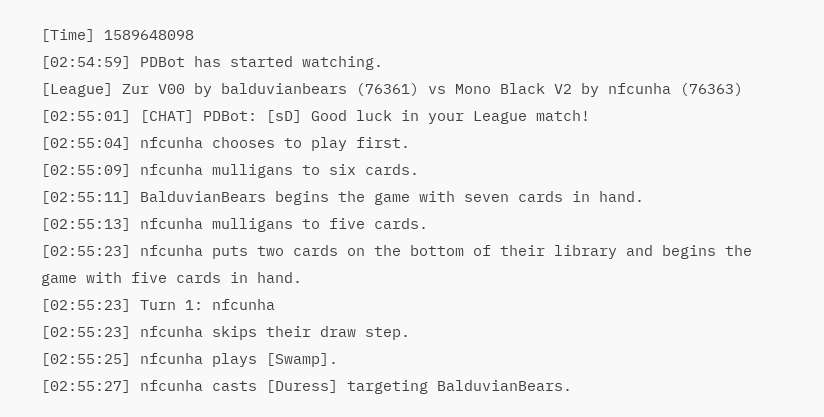[Time] 1589648098
[02:54:59] PDBot has started watching.
[League] Zur V00 by balduvianbears (76361) vs Mono Black V2 by nfcunha (76363)
[02:55:01] [CHAT] PDBot: [sD] Good luck in your League match!
[02:55:04] nfcunha chooses to play first.
[02:55:09] nfcunha mulligans to six cards.
[02:55:11] BalduvianBears begins the game with seven cards in hand.
[02:55:13] nfcunha mulligans to five cards.
[02:55:23] nfcunha puts two cards on the bottom of their library and begins the game with five cards in hand.
[02:55:23] Turn 1: nfcunha
[02:55:23] nfcunha skips their draw step.
[02:55:25] nfcunha plays [Swamp].
[02:55:27] nfcunha casts [Duress] targeting BalduvianBears.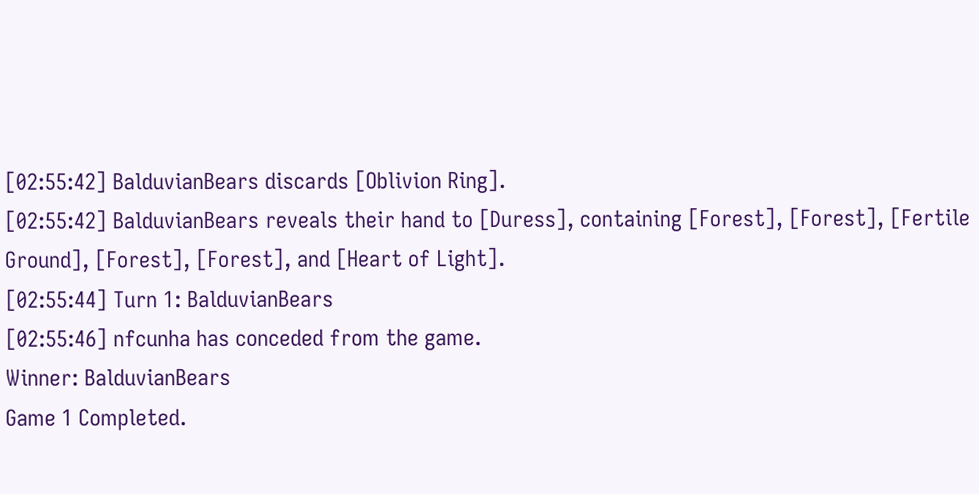[02:55:42] BalduvianBears discards [Oblivion Ring].
[02:55:42] BalduvianBears reveals their hand to [Duress], containing [Forest], [Forest], [Fertile Ground], [Forest], [Forest], and [Heart of Light].
[02:55:44] Turn 1: BalduvianBears
[02:55:46] nfcunha has conceded from the game.
Winner: BalduvianBears
Game 1 Completed.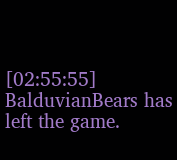[02:55:55] BalduvianBears has left the game.